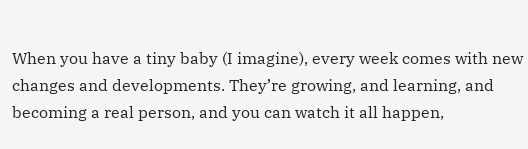When you have a tiny baby (I imagine), every week comes with new changes and developments. They’re growing, and learning, and becoming a real person, and you can watch it all happen,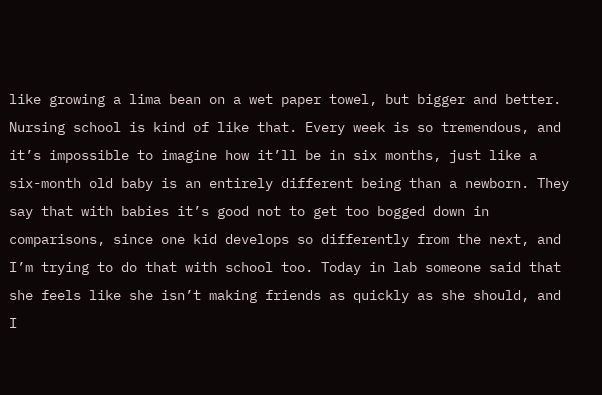like growing a lima bean on a wet paper towel, but bigger and better. Nursing school is kind of like that. Every week is so tremendous, and it’s impossible to imagine how it’ll be in six months, just like a six-month old baby is an entirely different being than a newborn. They say that with babies it’s good not to get too bogged down in comparisons, since one kid develops so differently from the next, and I’m trying to do that with school too. Today in lab someone said that she feels like she isn’t making friends as quickly as she should, and I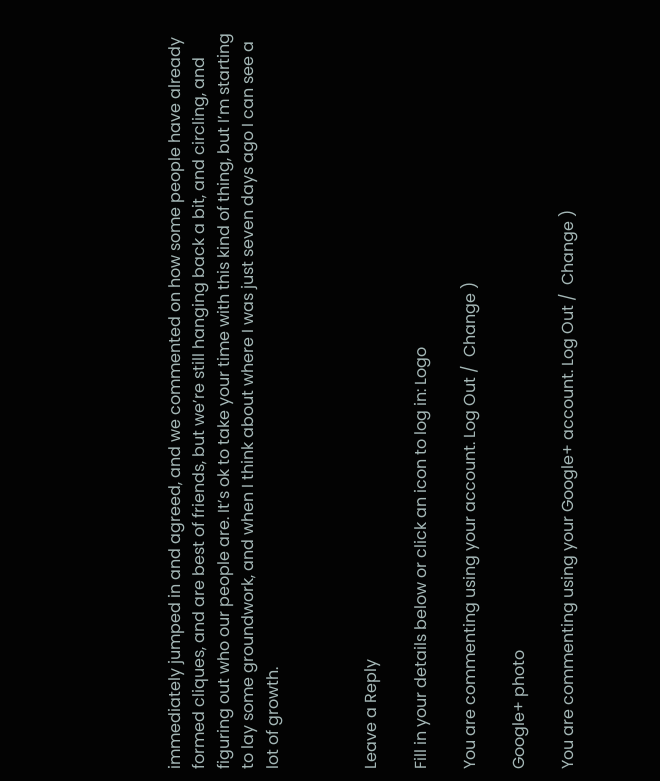immediately jumped in and agreed, and we commented on how some people have already formed cliques, and are best of friends, but we’re still hanging back a bit, and circling, and figuring out who our people are. It’s ok to take your time with this kind of thing, but I’m starting to lay some groundwork, and when I think about where I was just seven days ago I can see a lot of growth.



Leave a Reply

Fill in your details below or click an icon to log in: Logo

You are commenting using your account. Log Out /  Change )

Google+ photo

You are commenting using your Google+ account. Log Out /  Change )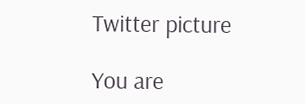Twitter picture

You are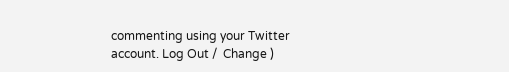commenting using your Twitter account. Log Out /  Change )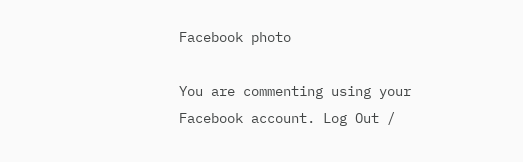Facebook photo

You are commenting using your Facebook account. Log Out /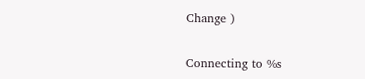Change )


Connecting to %s